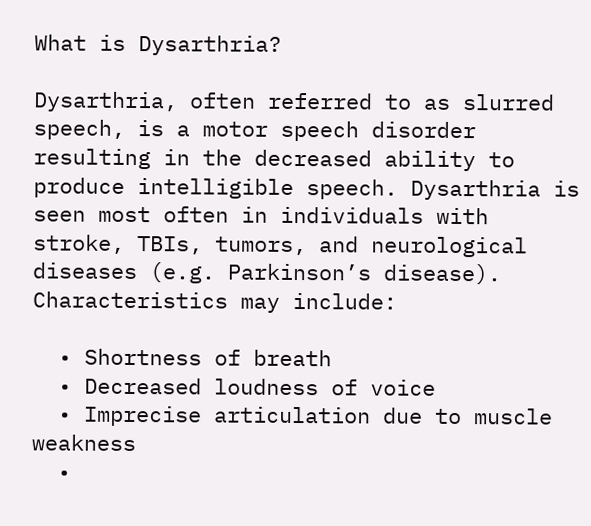What is Dysarthria?

Dysarthria, often referred to as slurred speech, is a motor speech disorder resulting in the decreased ability to produce intelligible speech. Dysarthria is seen most often in individuals with stroke, TBIs, tumors, and neurological diseases (e.g. Parkinson’s disease). Characteristics may include:

  • Shortness of breath
  • Decreased loudness of voice
  • Imprecise articulation due to muscle weakness
  •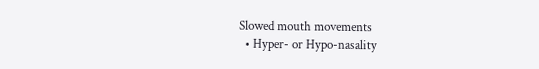Slowed mouth movements
  • Hyper- or Hypo-nasality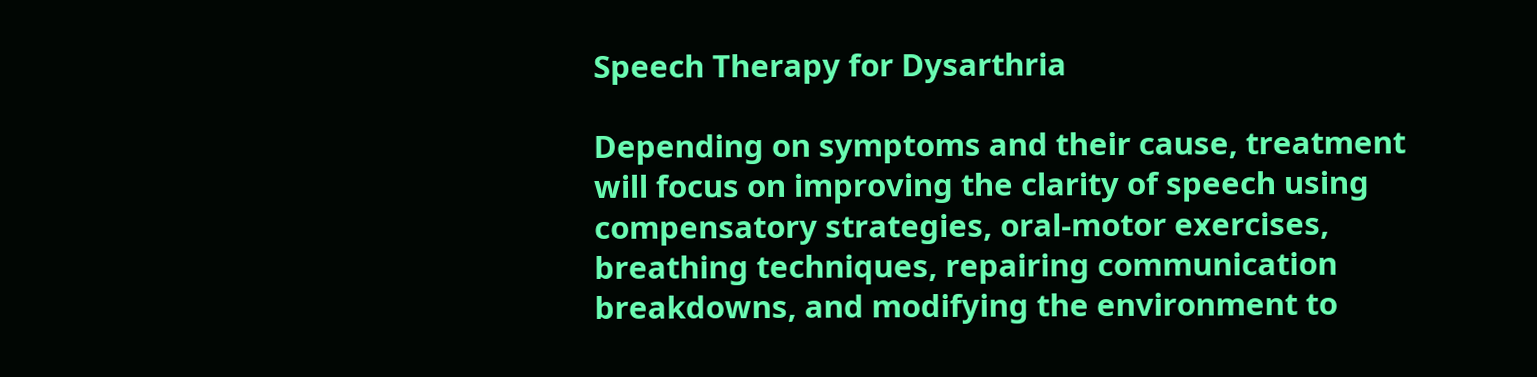Speech Therapy for Dysarthria

Depending on symptoms and their cause, treatment will focus on improving the clarity of speech using compensatory strategies, oral-motor exercises, breathing techniques, repairing communication breakdowns, and modifying the environment to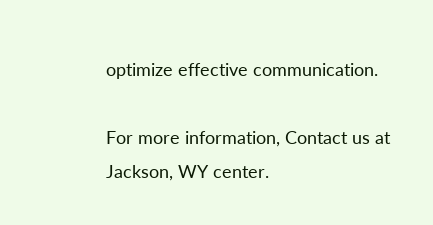optimize effective communication.

For more information, Contact us at Jackson, WY center.